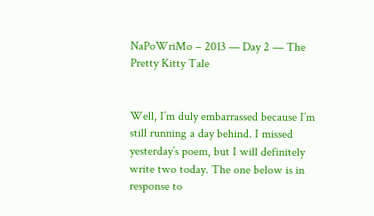NaPoWriMo – 2013 — Day 2 — The Pretty Kitty Tale


Well, I’m duly embarrassed because I’m still running a day behind. I missed yesterday’s poem, but I will definitely write two today. The one below is in response to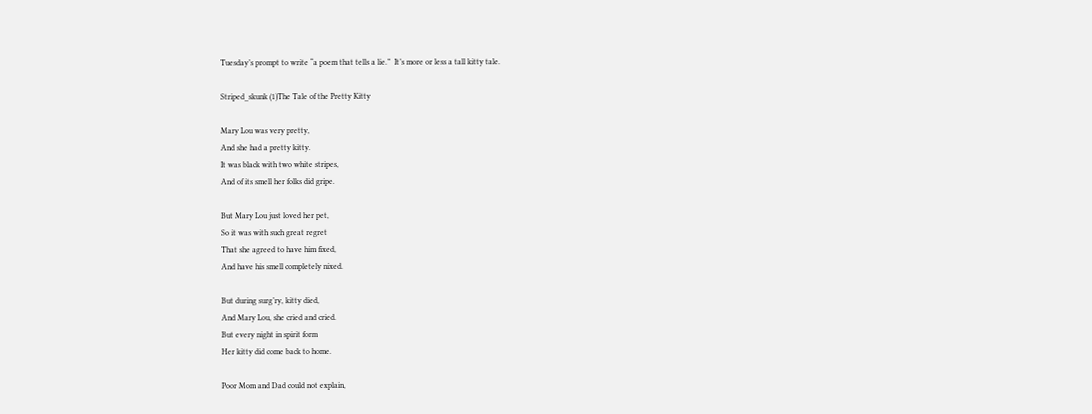Tuesday’s prompt to write “a poem that tells a lie.”  It’s more or less a tall kitty tale.

Striped_skunk (1)The Tale of the Pretty Kitty

Mary Lou was very pretty,
And she had a pretty kitty.
It was black with two white stripes,
And of its smell her folks did gripe.

But Mary Lou just loved her pet,
So it was with such great regret
That she agreed to have him fixed,
And have his smell completely nixed.

But during surg’ry, kitty died,
And Mary Lou, she cried and cried.
But every night in spirit form
Her kitty did come back to home.

Poor Mom and Dad could not explain,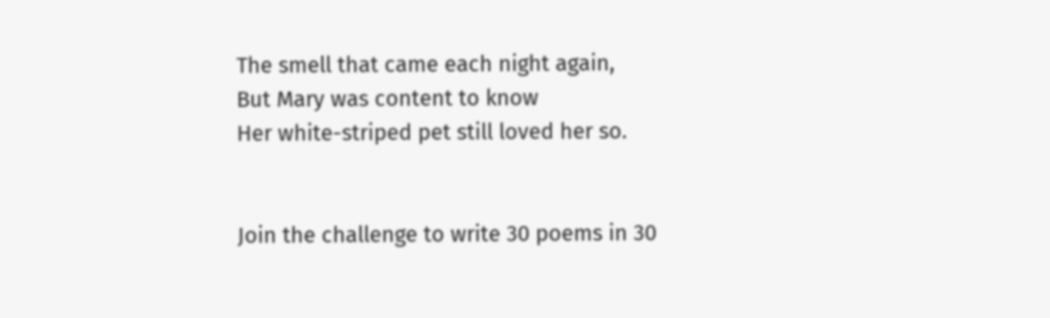The smell that came each night again,
But Mary was content to know
Her white-striped pet still loved her so.


Join the challenge to write 30 poems in 30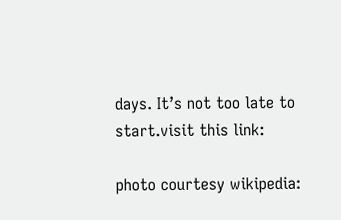days. It’s not too late to start.visit this link:

photo courtesy wikipedia: